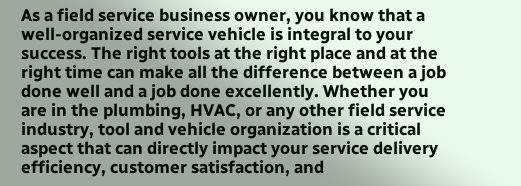As a field service business owner, you know that a well-organized service vehicle is integral to your success. The right tools at the right place and at the right time can make all the difference between a job done well and a job done excellently. Whether you are in the plumbing, HVAC, or any other field service industry, tool and vehicle organization is a critical aspect that can directly impact your service delivery efficiency, customer satisfaction, and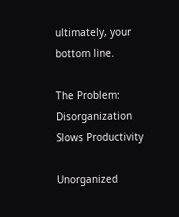ultimately, your bottom line.

The Problem: Disorganization Slows Productivity

Unorganized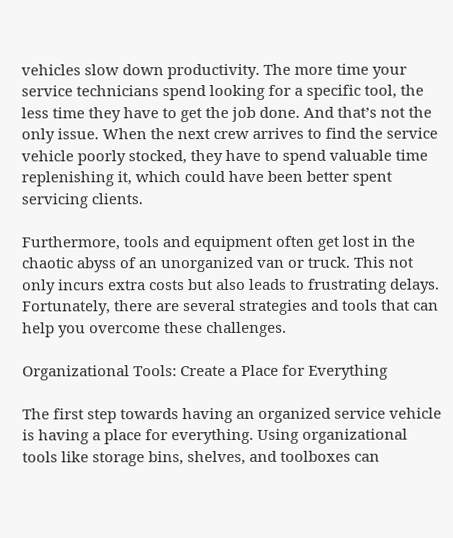vehicles slow down productivity. The more time your service technicians spend looking for a specific tool, the less time they have to get the job done. And that’s not the only issue. When the next crew arrives to find the service vehicle poorly stocked, they have to spend valuable time replenishing it, which could have been better spent servicing clients.

Furthermore, tools and equipment often get lost in the chaotic abyss of an unorganized van or truck. This not only incurs extra costs but also leads to frustrating delays. Fortunately, there are several strategies and tools that can help you overcome these challenges.

Organizational Tools: Create a Place for Everything

The first step towards having an organized service vehicle is having a place for everything. Using organizational tools like storage bins, shelves, and toolboxes can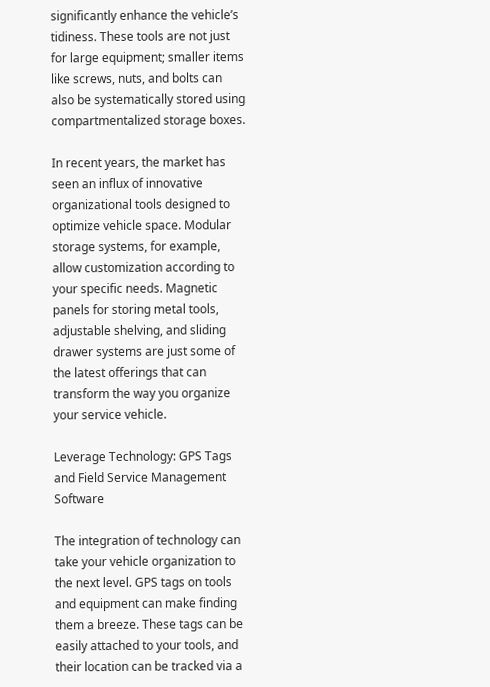significantly enhance the vehicle’s tidiness. These tools are not just for large equipment; smaller items like screws, nuts, and bolts can also be systematically stored using compartmentalized storage boxes.

In recent years, the market has seen an influx of innovative organizational tools designed to optimize vehicle space. Modular storage systems, for example, allow customization according to your specific needs. Magnetic panels for storing metal tools, adjustable shelving, and sliding drawer systems are just some of the latest offerings that can transform the way you organize your service vehicle.

Leverage Technology: GPS Tags and Field Service Management Software

The integration of technology can take your vehicle organization to the next level. GPS tags on tools and equipment can make finding them a breeze. These tags can be easily attached to your tools, and their location can be tracked via a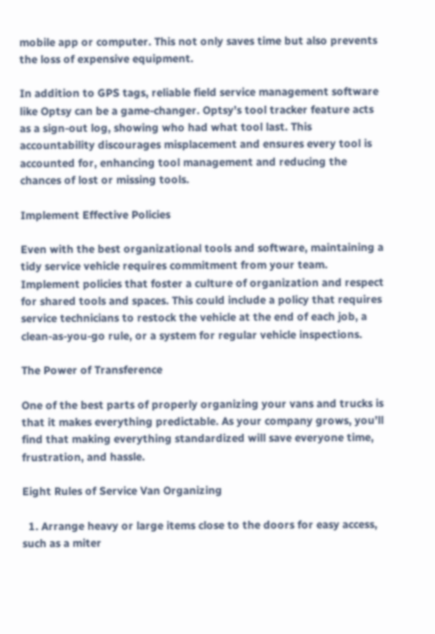mobile app or computer. This not only saves time but also prevents the loss of expensive equipment.

In addition to GPS tags, reliable field service management software like Optsy can be a game-changer. Optsy’s tool tracker feature acts as a sign-out log, showing who had what tool last. This accountability discourages misplacement and ensures every tool is accounted for, enhancing tool management and reducing the chances of lost or missing tools.

Implement Effective Policies

Even with the best organizational tools and software, maintaining a tidy service vehicle requires commitment from your team. Implement policies that foster a culture of organization and respect for shared tools and spaces. This could include a policy that requires service technicians to restock the vehicle at the end of each job, a clean-as-you-go rule, or a system for regular vehicle inspections.

The Power of Transference

One of the best parts of properly organizing your vans and trucks is that it makes everything predictable. As your company grows, you’ll find that making everything standardized will save everyone time, frustration, and hassle.

Eight Rules of Service Van Organizing

  1. Arrange heavy or large items close to the doors for easy access, such as a miter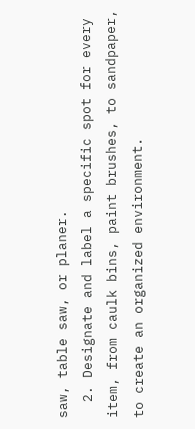saw, table saw, or planer.
  2. Designate and label a specific spot for every item, from caulk bins, paint brushes, to sandpaper, to create an organized environment.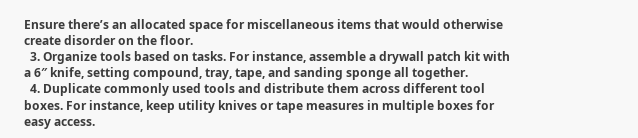Ensure there’s an allocated space for miscellaneous items that would otherwise create disorder on the floor.
  3. Organize tools based on tasks. For instance, assemble a drywall patch kit with a 6″ knife, setting compound, tray, tape, and sanding sponge all together.
  4. Duplicate commonly used tools and distribute them across different tool boxes. For instance, keep utility knives or tape measures in multiple boxes for easy access.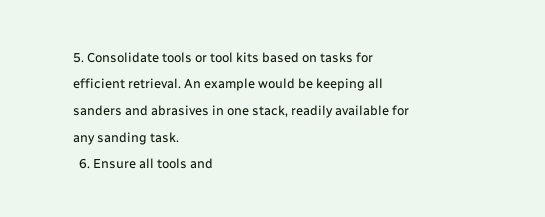5. Consolidate tools or tool kits based on tasks for efficient retrieval. An example would be keeping all sanders and abrasives in one stack, readily available for any sanding task.
  6. Ensure all tools and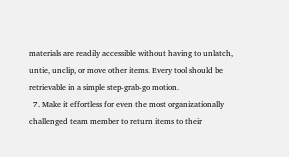materials are readily accessible without having to unlatch, untie, unclip, or move other items. Every tool should be retrievable in a simple step-grab-go motion.
  7. Make it effortless for even the most organizationally challenged team member to return items to their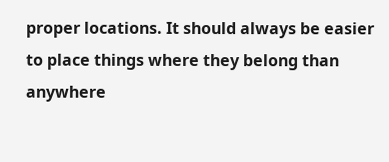proper locations. It should always be easier to place things where they belong than anywhere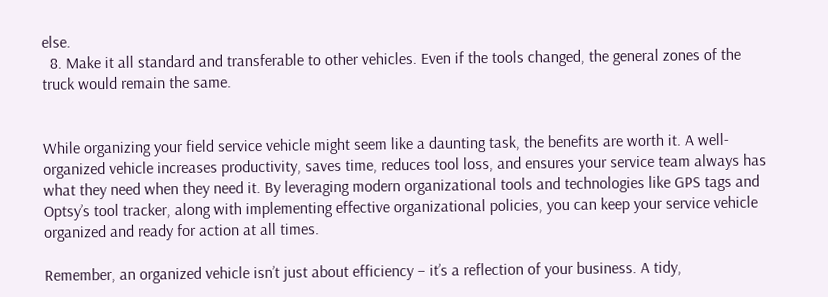else.
  8. Make it all standard and transferable to other vehicles. Even if the tools changed, the general zones of the truck would remain the same.


While organizing your field service vehicle might seem like a daunting task, the benefits are worth it. A well-organized vehicle increases productivity, saves time, reduces tool loss, and ensures your service team always has what they need when they need it. By leveraging modern organizational tools and technologies like GPS tags and Optsy’s tool tracker, along with implementing effective organizational policies, you can keep your service vehicle organized and ready for action at all times.

Remember, an organized vehicle isn’t just about efficiency – it’s a reflection of your business. A tidy,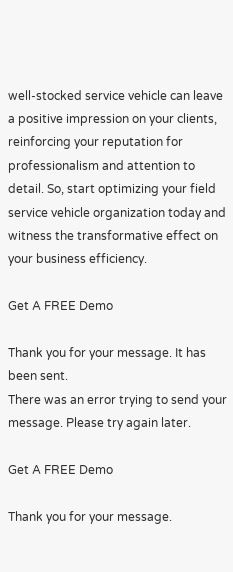well-stocked service vehicle can leave a positive impression on your clients, reinforcing your reputation for professionalism and attention to detail. So, start optimizing your field service vehicle organization today and witness the transformative effect on your business efficiency.

Get A FREE Demo

Thank you for your message. It has been sent.
There was an error trying to send your message. Please try again later.

Get A FREE Demo

Thank you for your message.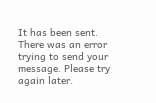It has been sent.
There was an error trying to send your message. Please try again later.